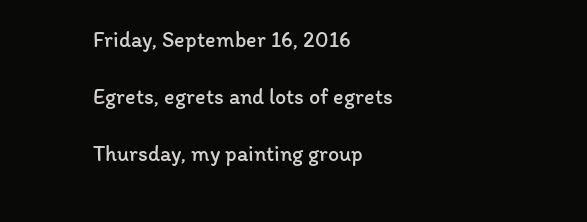Friday, September 16, 2016

Egrets, egrets and lots of egrets

Thursday, my painting group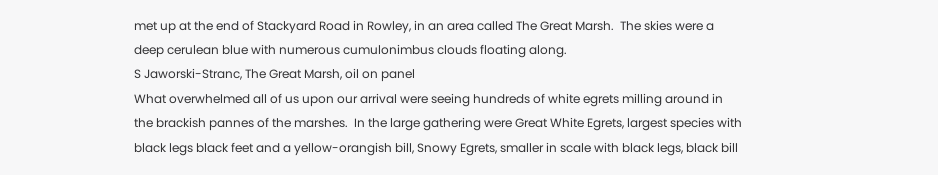met up at the end of Stackyard Road in Rowley, in an area called The Great Marsh.  The skies were a deep cerulean blue with numerous cumulonimbus clouds floating along.
S Jaworski-Stranc, The Great Marsh, oil on panel
What overwhelmed all of us upon our arrival were seeing hundreds of white egrets milling around in the brackish pannes of the marshes.  In the large gathering were Great White Egrets, largest species with black legs black feet and a yellow-orangish bill, Snowy Egrets, smaller in scale with black legs, black bill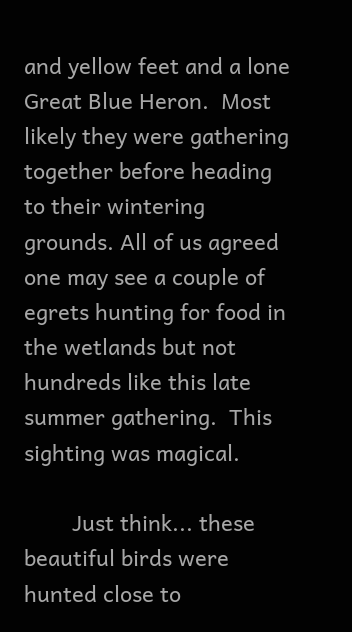and yellow feet and a lone Great Blue Heron.  Most likely they were gathering together before heading to their wintering grounds. All of us agreed one may see a couple of egrets hunting for food in the wetlands but not hundreds like this late summer gathering.  This sighting was magical.

        Just think... these beautiful birds were hunted close to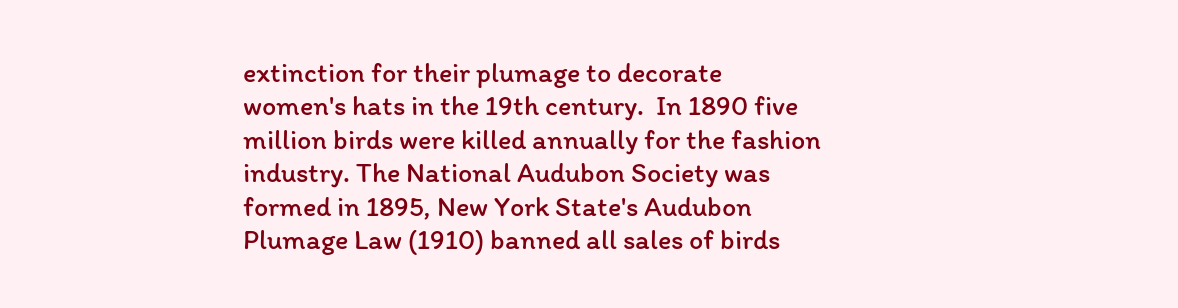extinction for their plumage to decorate women's hats in the 19th century.  In 1890 five million birds were killed annually for the fashion industry. The National Audubon Society was formed in 1895, New York State's Audubon Plumage Law (1910) banned all sales of birds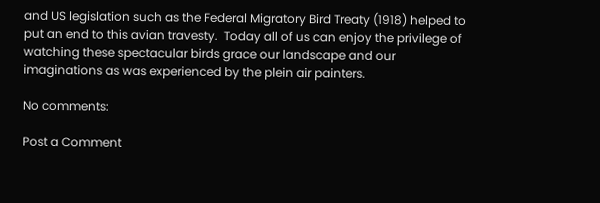and US legislation such as the Federal Migratory Bird Treaty (1918) helped to put an end to this avian travesty.  Today all of us can enjoy the privilege of watching these spectacular birds grace our landscape and our imaginations as was experienced by the plein air painters.

No comments:

Post a Comment